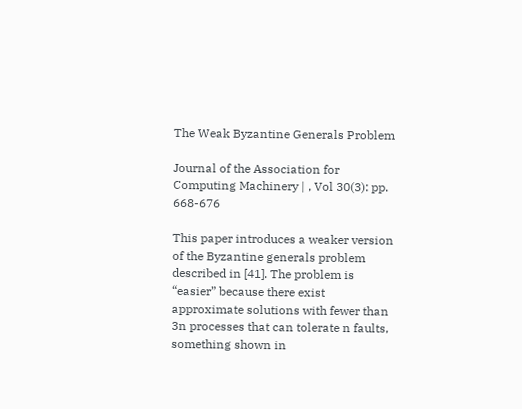The Weak Byzantine Generals Problem

Journal of the Association for Computing Machinery | , Vol 30(3): pp. 668-676

This paper introduces a weaker version of the Byzantine generals problem described in [41]. The problem is “easier” because there exist approximate solutions with fewer than 3n processes that can tolerate n faults, something shown in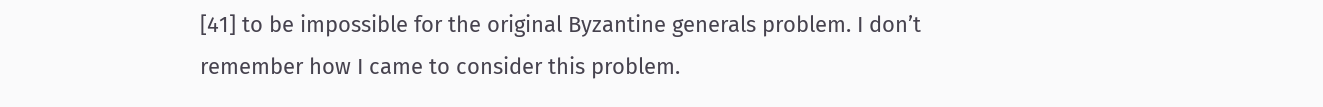[41] to be impossible for the original Byzantine generals problem. I don’t remember how I came to consider this problem.